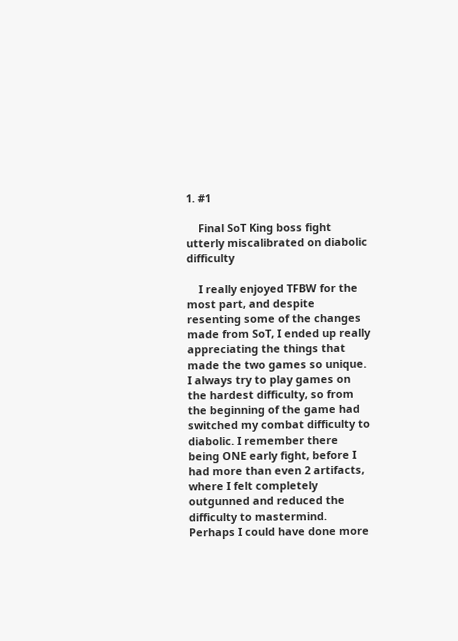1. #1

    Final SoT King boss fight utterly miscalibrated on diabolic difficulty

    I really enjoyed TFBW for the most part, and despite resenting some of the changes made from SoT, I ended up really appreciating the things that made the two games so unique. I always try to play games on the hardest difficulty, so from the beginning of the game had switched my combat difficulty to diabolic. I remember there being ONE early fight, before I had more than even 2 artifacts, where I felt completely outgunned and reduced the difficulty to mastermind. Perhaps I could have done more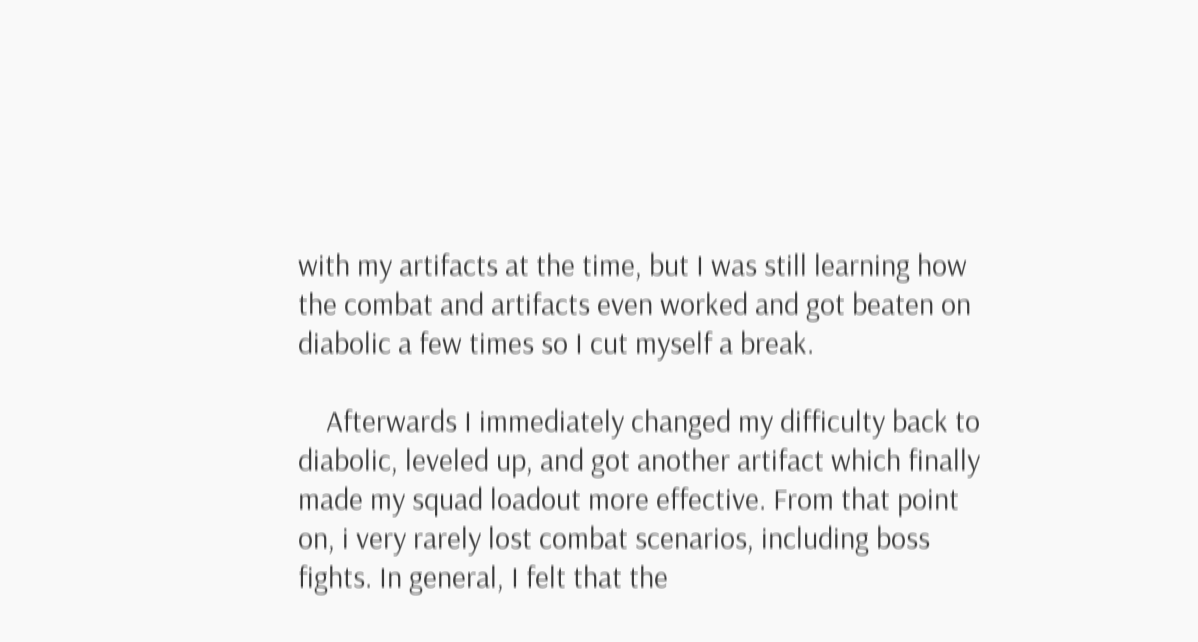with my artifacts at the time, but I was still learning how the combat and artifacts even worked and got beaten on diabolic a few times so I cut myself a break.

    Afterwards I immediately changed my difficulty back to diabolic, leveled up, and got another artifact which finally made my squad loadout more effective. From that point on, i very rarely lost combat scenarios, including boss fights. In general, I felt that the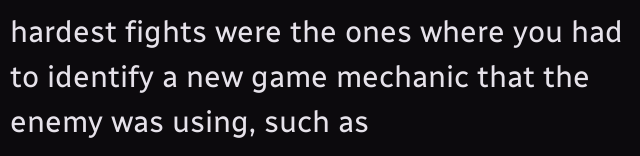hardest fights were the ones where you had to identify a new game mechanic that the enemy was using, such as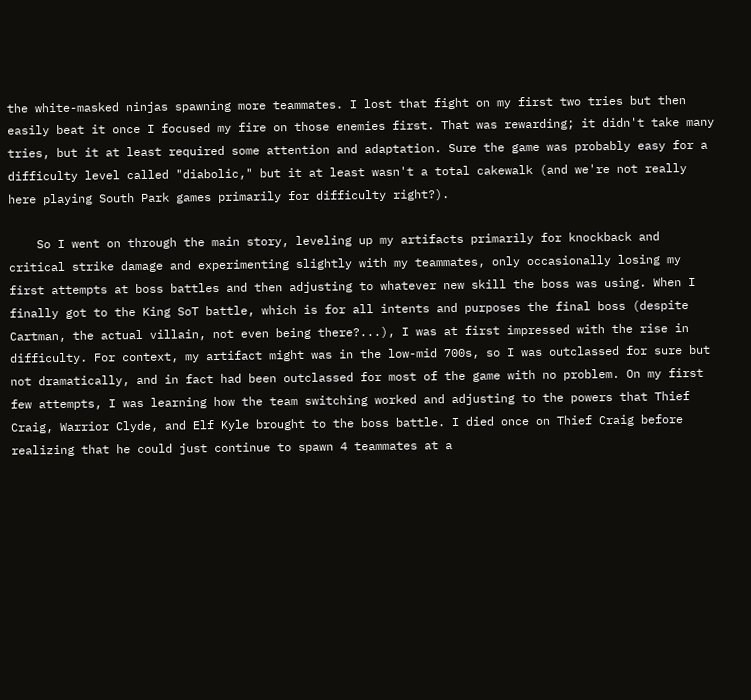the white-masked ninjas spawning more teammates. I lost that fight on my first two tries but then easily beat it once I focused my fire on those enemies first. That was rewarding; it didn't take many tries, but it at least required some attention and adaptation. Sure the game was probably easy for a difficulty level called "diabolic," but it at least wasn't a total cakewalk (and we're not really here playing South Park games primarily for difficulty right?).

    So I went on through the main story, leveling up my artifacts primarily for knockback and critical strike damage and experimenting slightly with my teammates, only occasionally losing my first attempts at boss battles and then adjusting to whatever new skill the boss was using. When I finally got to the King SoT battle, which is for all intents and purposes the final boss (despite Cartman, the actual villain, not even being there?...), I was at first impressed with the rise in difficulty. For context, my artifact might was in the low-mid 700s, so I was outclassed for sure but not dramatically, and in fact had been outclassed for most of the game with no problem. On my first few attempts, I was learning how the team switching worked and adjusting to the powers that Thief Craig, Warrior Clyde, and Elf Kyle brought to the boss battle. I died once on Thief Craig before realizing that he could just continue to spawn 4 teammates at a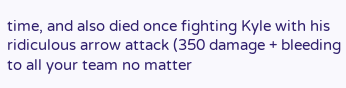time, and also died once fighting Kyle with his ridiculous arrow attack (350 damage + bleeding to all your team no matter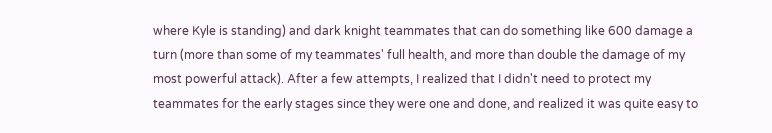where Kyle is standing) and dark knight teammates that can do something like 600 damage a turn (more than some of my teammates' full health, and more than double the damage of my most powerful attack). After a few attempts, I realized that I didn't need to protect my teammates for the early stages since they were one and done, and realized it was quite easy to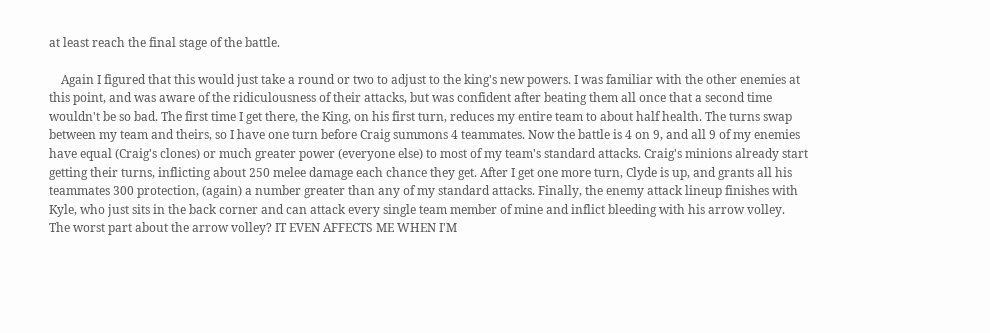at least reach the final stage of the battle.

    Again I figured that this would just take a round or two to adjust to the king's new powers. I was familiar with the other enemies at this point, and was aware of the ridiculousness of their attacks, but was confident after beating them all once that a second time wouldn't be so bad. The first time I get there, the King, on his first turn, reduces my entire team to about half health. The turns swap between my team and theirs, so I have one turn before Craig summons 4 teammates. Now the battle is 4 on 9, and all 9 of my enemies have equal (Craig's clones) or much greater power (everyone else) to most of my team's standard attacks. Craig's minions already start getting their turns, inflicting about 250 melee damage each chance they get. After I get one more turn, Clyde is up, and grants all his teammates 300 protection, (again) a number greater than any of my standard attacks. Finally, the enemy attack lineup finishes with Kyle, who just sits in the back corner and can attack every single team member of mine and inflict bleeding with his arrow volley. The worst part about the arrow volley? IT EVEN AFFECTS ME WHEN I'M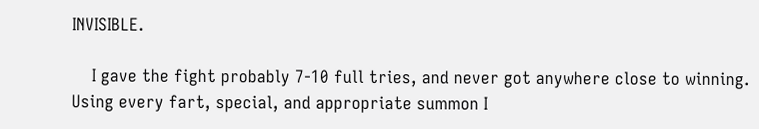INVISIBLE.

    I gave the fight probably 7-10 full tries, and never got anywhere close to winning. Using every fart, special, and appropriate summon I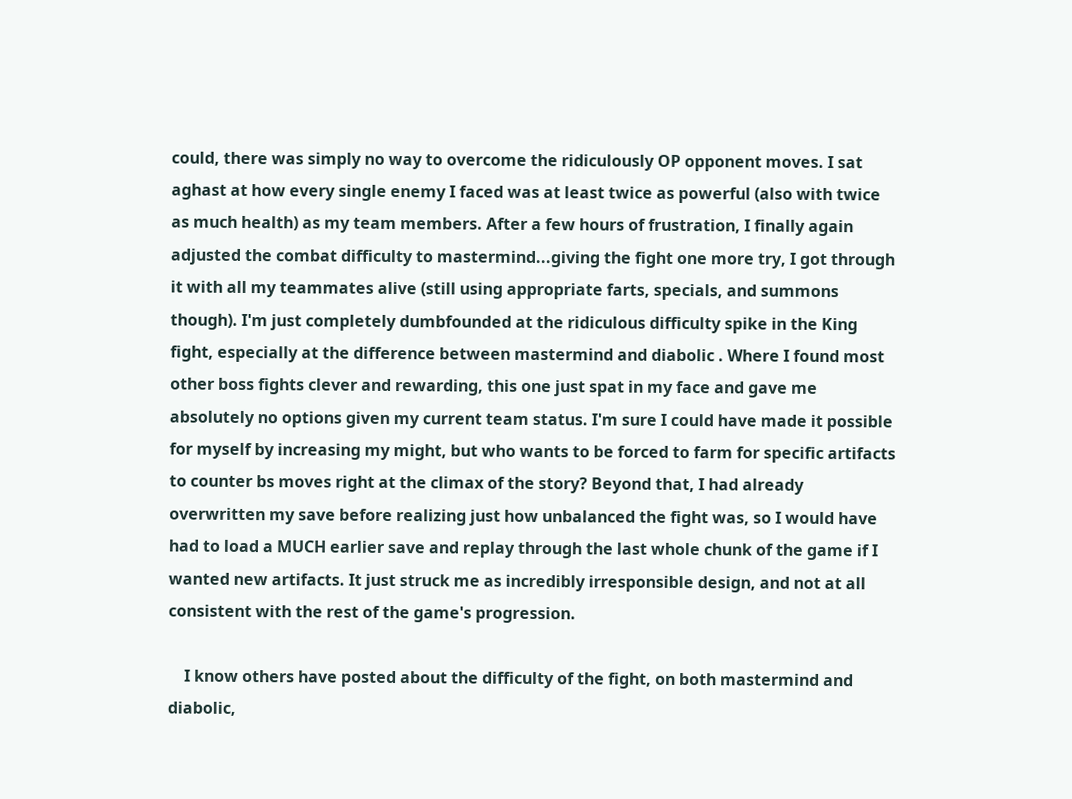could, there was simply no way to overcome the ridiculously OP opponent moves. I sat aghast at how every single enemy I faced was at least twice as powerful (also with twice as much health) as my team members. After a few hours of frustration, I finally again adjusted the combat difficulty to mastermind...giving the fight one more try, I got through it with all my teammates alive (still using appropriate farts, specials, and summons though). I'm just completely dumbfounded at the ridiculous difficulty spike in the King fight, especially at the difference between mastermind and diabolic . Where I found most other boss fights clever and rewarding, this one just spat in my face and gave me absolutely no options given my current team status. I'm sure I could have made it possible for myself by increasing my might, but who wants to be forced to farm for specific artifacts to counter bs moves right at the climax of the story? Beyond that, I had already overwritten my save before realizing just how unbalanced the fight was, so I would have had to load a MUCH earlier save and replay through the last whole chunk of the game if I wanted new artifacts. It just struck me as incredibly irresponsible design, and not at all consistent with the rest of the game's progression.

    I know others have posted about the difficulty of the fight, on both mastermind and diabolic,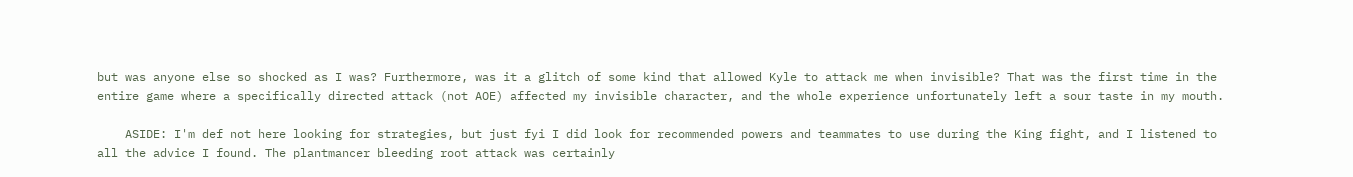but was anyone else so shocked as I was? Furthermore, was it a glitch of some kind that allowed Kyle to attack me when invisible? That was the first time in the entire game where a specifically directed attack (not AOE) affected my invisible character, and the whole experience unfortunately left a sour taste in my mouth.

    ASIDE: I'm def not here looking for strategies, but just fyi I did look for recommended powers and teammates to use during the King fight, and I listened to all the advice I found. The plantmancer bleeding root attack was certainly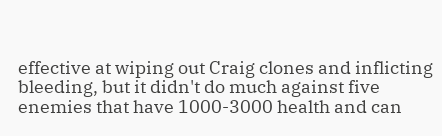effective at wiping out Craig clones and inflicting bleeding, but it didn't do much against five enemies that have 1000-3000 health and can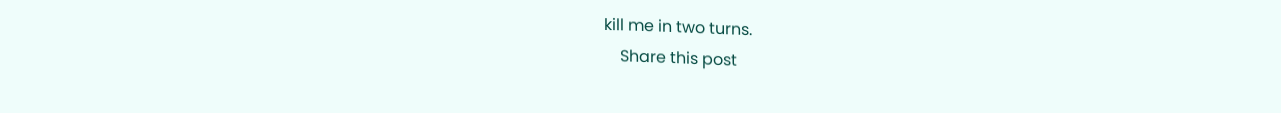kill me in two turns.
    Share this post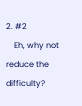2. #2
    Eh, why not reduce the difficulty?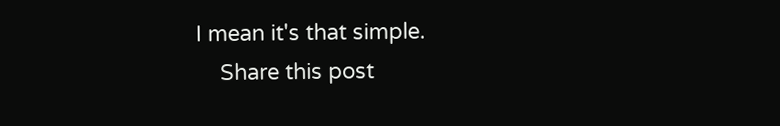I mean it's that simple.
    Share this post